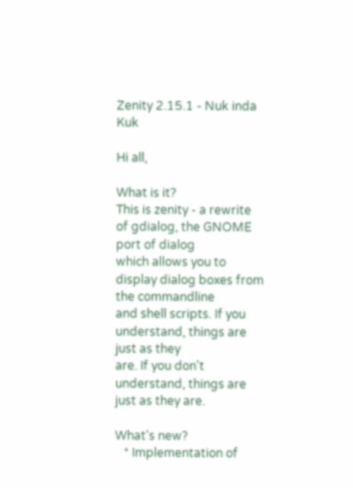Zenity 2.15.1 - Nuk inda Kuk

Hi all,

What is it?
This is zenity - a rewrite of gdialog, the GNOME port of dialog
which allows you to display dialog boxes from the commandline
and shell scripts. If you understand, things are just as they
are. If you don't understand, things are just as they are.

What's new?
   * Implementation of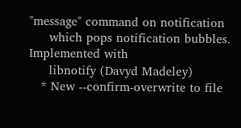"message" command on notification
     which pops notification bubbles. Implemented with
     libnotify (Davyd Madeley)
   * New --confirm-overwrite to file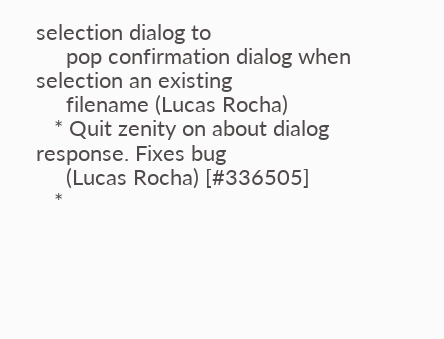selection dialog to
     pop confirmation dialog when selection an existing
     filename (Lucas Rocha)
   * Quit zenity on about dialog response. Fixes bug
     (Lucas Rocha) [#336505]
   *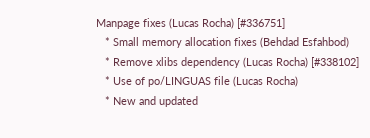Manpage fixes (Lucas Rocha) [#336751]
   * Small memory allocation fixes (Behdad Esfahbod)
   * Remove xlibs dependency (Lucas Rocha) [#338102]
   * Use of po/LINGUAS file (Lucas Rocha)
   * New and updated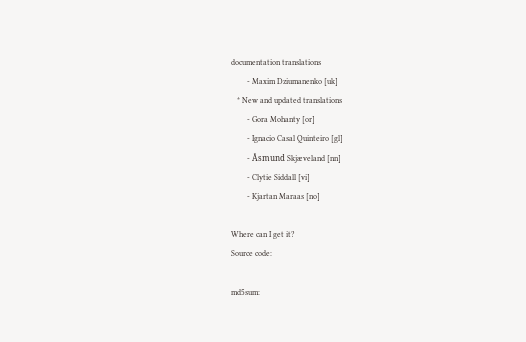documentation translations
        - Maxim Dziumanenko [uk]
   * New and updated translations
        - Gora Mohanty [or]
        - Ignacio Casal Quinteiro [gl]
        - Åsmund Skjæveland [nn]
        - Clytie Siddall [vi]
        - Kjartan Maraas [no]

Where can I get it?
Source code:

md5sum: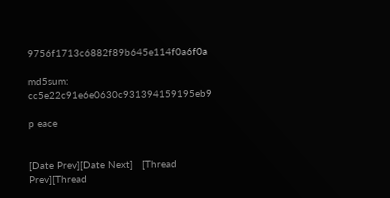9756f1713c6882f89b645e114f0a6f0a

md5sum: cc5e22c91e6e0630c931394159195eb9

p eace


[Date Prev][Date Next]   [Thread Prev][Thread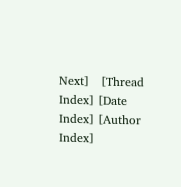Next]   [Thread Index] [Date Index] [Author Index]